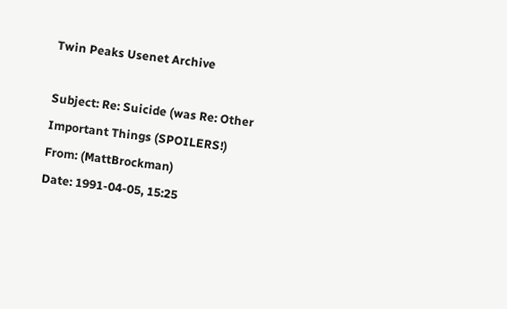Twin Peaks Usenet Archive

Subject: Re: Suicide (was Re: Other Important Things (SPOILERS!)
From: (MattBrockman)
Date: 1991-04-05, 15:25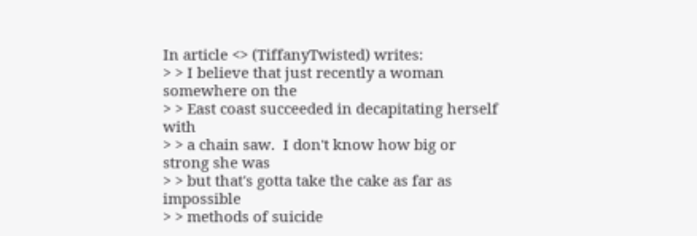In article <> (TiffanyTwisted) writes:
> > I believe that just recently a woman somewhere on the
> > East coast succeeded in decapitating herself with
> > a chain saw.  I don't know how big or strong she was
> > but that's gotta take the cake as far as impossible
> > methods of suicide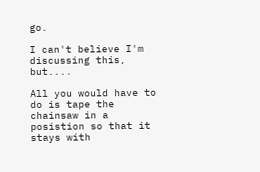go.

I can't believe I'm discussing this, but....

All you would have to do is tape the chainsaw in a
posistion so that it stays with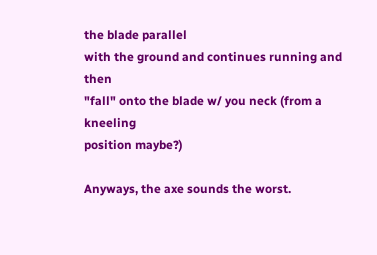the blade parallel
with the ground and continues running and then
"fall" onto the blade w/ you neck (from a kneeling
position maybe?)

Anyways, the axe sounds the worst.